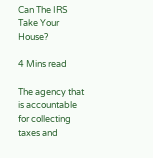Can The IRS Take Your House?

4 Mins read

The agency that is accountable for collecting taxes and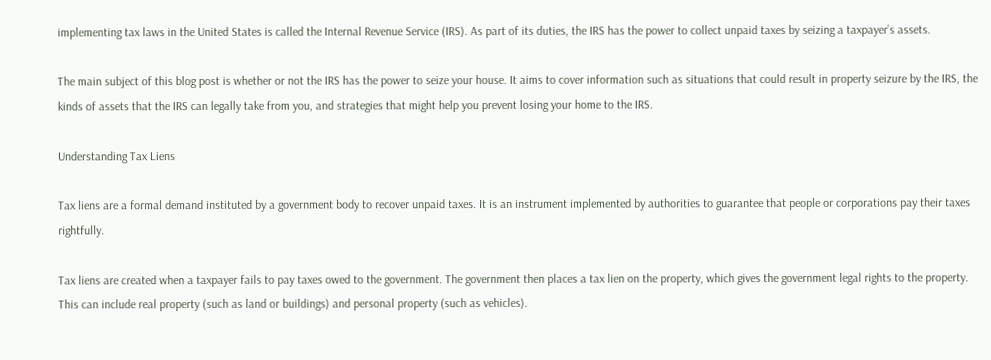implementing tax laws in the United States is called the Internal Revenue Service (IRS). As part of its duties, the IRS has the power to collect unpaid taxes by seizing a taxpayer’s assets.

The main subject of this blog post is whether or not the IRS has the power to seize your house. It aims to cover information such as situations that could result in property seizure by the IRS, the kinds of assets that the IRS can legally take from you, and strategies that might help you prevent losing your home to the IRS.

Understanding Tax Liens

Tax liens are a formal demand instituted by a government body to recover unpaid taxes. It is an instrument implemented by authorities to guarantee that people or corporations pay their taxes rightfully.

Tax liens are created when a taxpayer fails to pay taxes owed to the government. The government then places a tax lien on the property, which gives the government legal rights to the property. This can include real property (such as land or buildings) and personal property (such as vehicles).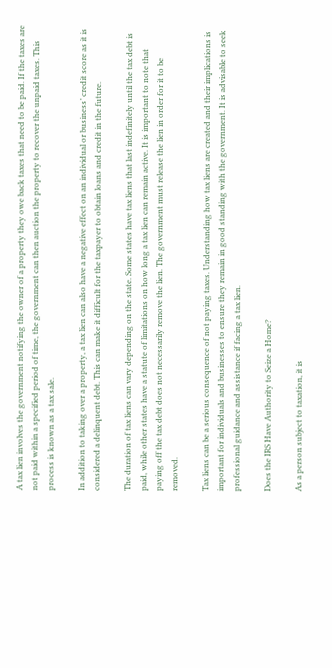A tax lien involves the government notifying the owner of a property they owe back taxes that need to be paid. If the taxes are not paid within a specified period of time, the government can then auction the property to recover the unpaid taxes. This process is known as a tax sale.

In addition to taking over a property, a tax lien can also have a negative effect on an individual or business’ credit score as it is considered a delinquent debt. This can make it difficult for the taxpayer to obtain loans and credit in the future.

The duration of tax liens can vary depending on the state. Some states have tax liens that last indefinitely until the tax debt is paid, while other states have a statute of limitations on how long a tax lien can remain active. It is important to note that paying off the tax debt does not necessarily remove the lien. The government must release the lien in order for it to be removed.

Tax liens can be a serious consequence of not paying taxes. Understanding how tax liens are created and their implications is important for individuals and businesses to ensure they remain in good standing with the government. It is advisable to seek professional guidance and assistance if facing a tax lien.

Does the IRS Have Authority to Seize a Home?

As a person subject to taxation, it is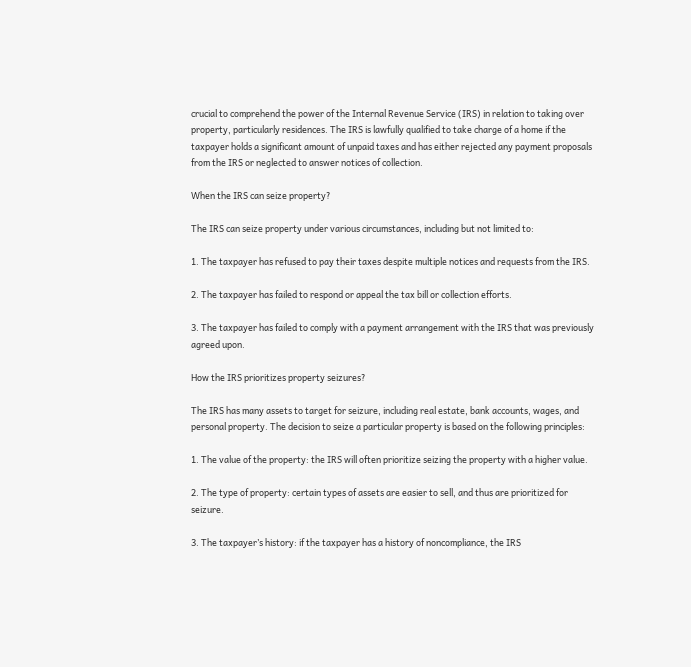crucial to comprehend the power of the Internal Revenue Service (IRS) in relation to taking over property, particularly residences. The IRS is lawfully qualified to take charge of a home if the taxpayer holds a significant amount of unpaid taxes and has either rejected any payment proposals from the IRS or neglected to answer notices of collection.

When the IRS can seize property?

The IRS can seize property under various circumstances, including but not limited to:

1. The taxpayer has refused to pay their taxes despite multiple notices and requests from the IRS.

2. The taxpayer has failed to respond or appeal the tax bill or collection efforts.

3. The taxpayer has failed to comply with a payment arrangement with the IRS that was previously agreed upon.

How the IRS prioritizes property seizures?

The IRS has many assets to target for seizure, including real estate, bank accounts, wages, and personal property. The decision to seize a particular property is based on the following principles:

1. The value of the property: the IRS will often prioritize seizing the property with a higher value.

2. The type of property: certain types of assets are easier to sell, and thus are prioritized for seizure.

3. The taxpayer’s history: if the taxpayer has a history of noncompliance, the IRS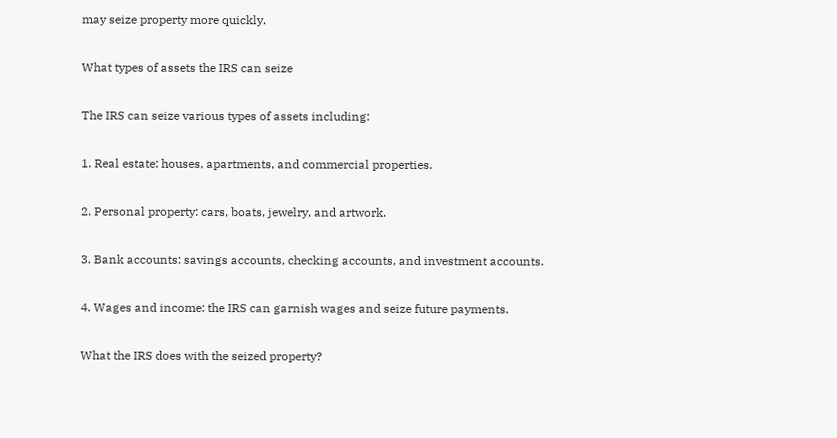may seize property more quickly.

What types of assets the IRS can seize

The IRS can seize various types of assets including:

1. Real estate: houses, apartments, and commercial properties.

2. Personal property: cars, boats, jewelry, and artwork.

3. Bank accounts: savings accounts, checking accounts, and investment accounts.

4. Wages and income: the IRS can garnish wages and seize future payments.

What the IRS does with the seized property?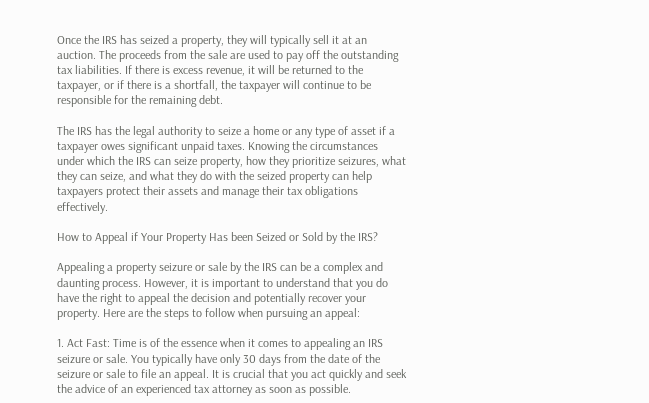Once the IRS has seized a property, they will typically sell it at an auction. The proceeds from the sale are used to pay off the outstanding tax liabilities. If there is excess revenue, it will be returned to the taxpayer, or if there is a shortfall, the taxpayer will continue to be responsible for the remaining debt.

The IRS has the legal authority to seize a home or any type of asset if a taxpayer owes significant unpaid taxes. Knowing the circumstances under which the IRS can seize property, how they prioritize seizures, what they can seize, and what they do with the seized property can help taxpayers protect their assets and manage their tax obligations effectively.

How to Appeal if Your Property Has been Seized or Sold by the IRS?

Appealing a property seizure or sale by the IRS can be a complex and daunting process. However, it is important to understand that you do have the right to appeal the decision and potentially recover your property. Here are the steps to follow when pursuing an appeal:

1. Act Fast: Time is of the essence when it comes to appealing an IRS seizure or sale. You typically have only 30 days from the date of the seizure or sale to file an appeal. It is crucial that you act quickly and seek the advice of an experienced tax attorney as soon as possible.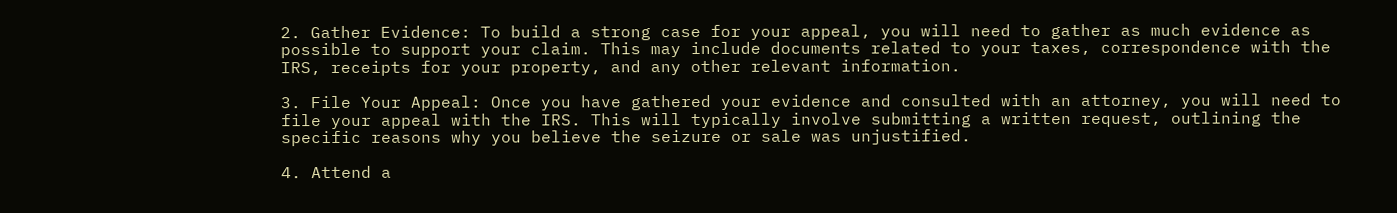2. Gather Evidence: To build a strong case for your appeal, you will need to gather as much evidence as possible to support your claim. This may include documents related to your taxes, correspondence with the IRS, receipts for your property, and any other relevant information.

3. File Your Appeal: Once you have gathered your evidence and consulted with an attorney, you will need to file your appeal with the IRS. This will typically involve submitting a written request, outlining the specific reasons why you believe the seizure or sale was unjustified.

4. Attend a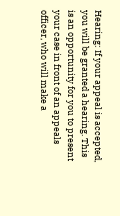Hearing: If your appeal is accepted, you will be granted a hearing. This is an opportunity for you to present your case in front of an appeals officer, who will make a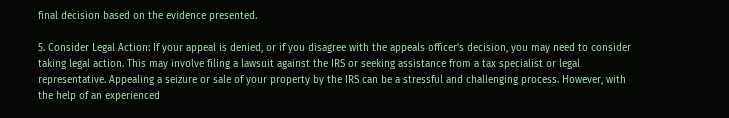final decision based on the evidence presented.

5. Consider Legal Action: If your appeal is denied, or if you disagree with the appeals officer’s decision, you may need to consider taking legal action. This may involve filing a lawsuit against the IRS or seeking assistance from a tax specialist or legal representative. Appealing a seizure or sale of your property by the IRS can be a stressful and challenging process. However, with the help of an experienced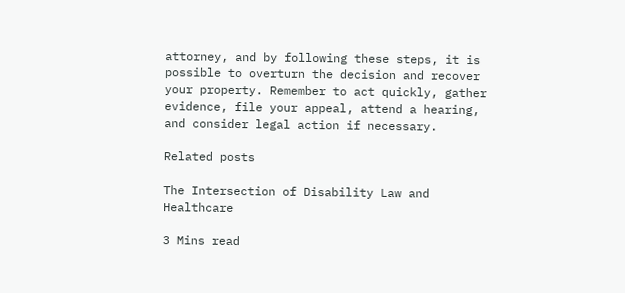attorney, and by following these steps, it is possible to overturn the decision and recover your property. Remember to act quickly, gather evidence, file your appeal, attend a hearing, and consider legal action if necessary.

Related posts

The Intersection of Disability Law and Healthcare

3 Mins read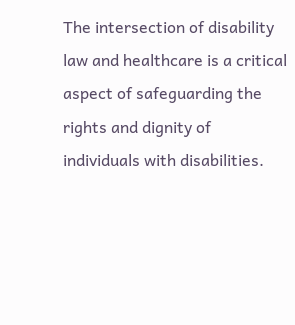The intersection of disability law and healthcare is a critical aspect of safeguarding the rights and dignity of individuals with disabilities.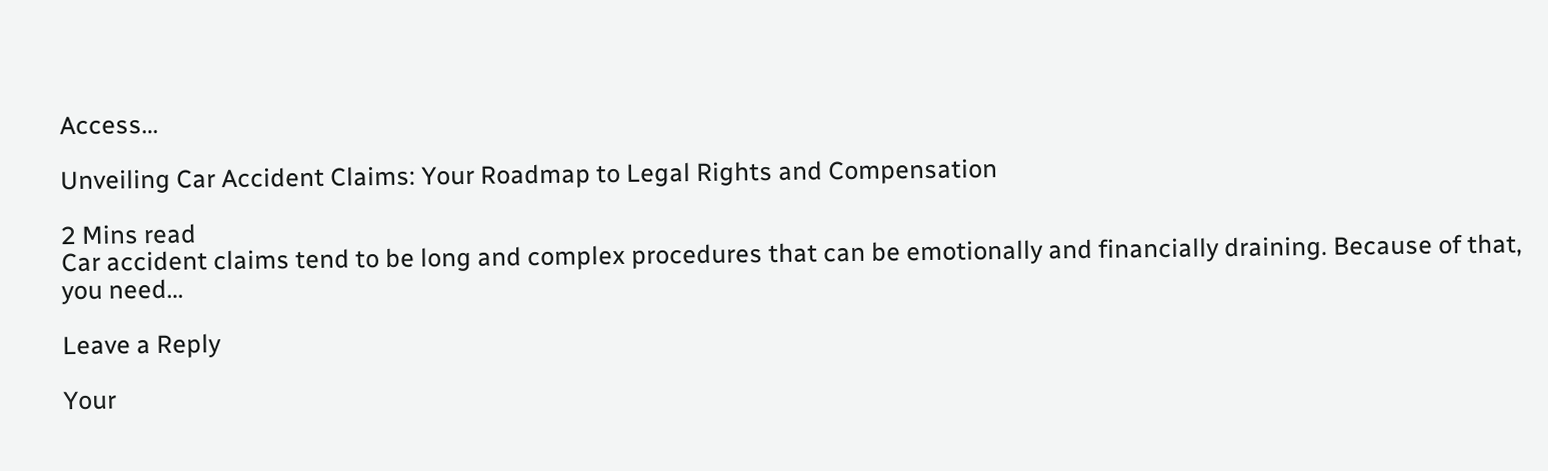Access…

Unveiling Car Accident Claims: Your Roadmap to Legal Rights and Compensation

2 Mins read
Car accident claims tend to be long and complex procedures that can be emotionally and financially draining. Because of that, you need…

Leave a Reply

Your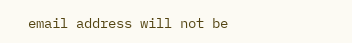email address will not be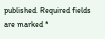published. Required fields are marked *